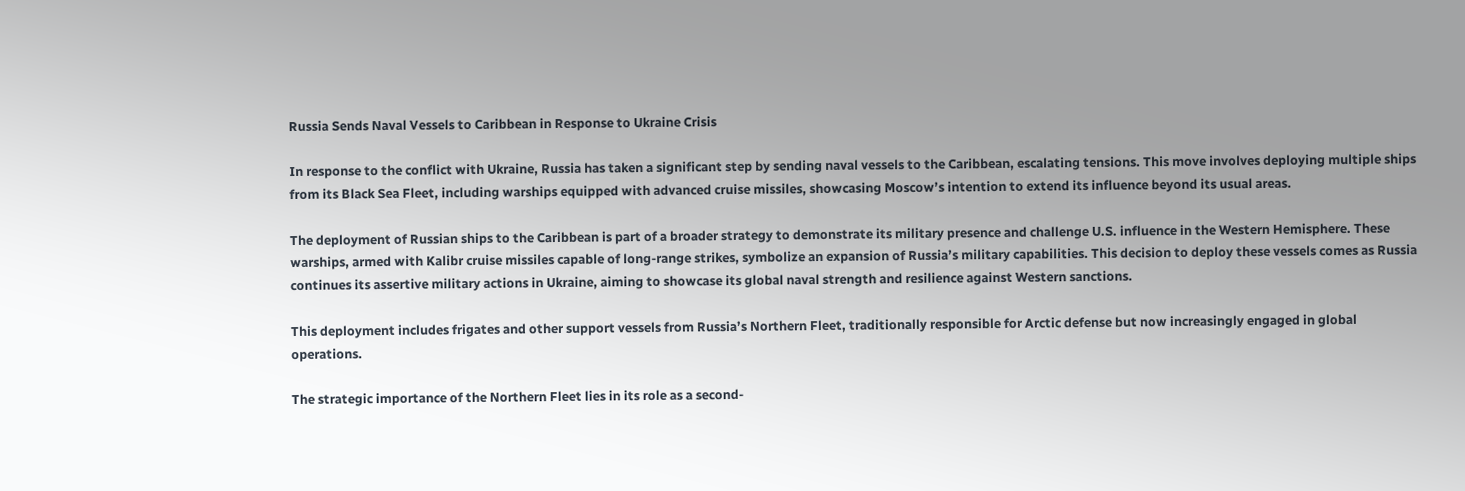Russia Sends Naval Vessels to Caribbean in Response to Ukraine Crisis

In response to the conflict with Ukraine, Russia has taken a significant step by sending naval vessels to the Caribbean, escalating tensions. This move involves deploying multiple ships from its Black Sea Fleet, including warships equipped with advanced cruise missiles, showcasing Moscow’s intention to extend its influence beyond its usual areas.

The deployment of Russian ships to the Caribbean is part of a broader strategy to demonstrate its military presence and challenge U.S. influence in the Western Hemisphere. These warships, armed with Kalibr cruise missiles capable of long-range strikes, symbolize an expansion of Russia’s military capabilities. This decision to deploy these vessels comes as Russia continues its assertive military actions in Ukraine, aiming to showcase its global naval strength and resilience against Western sanctions.

This deployment includes frigates and other support vessels from Russia’s Northern Fleet, traditionally responsible for Arctic defense but now increasingly engaged in global operations.

The strategic importance of the Northern Fleet lies in its role as a second-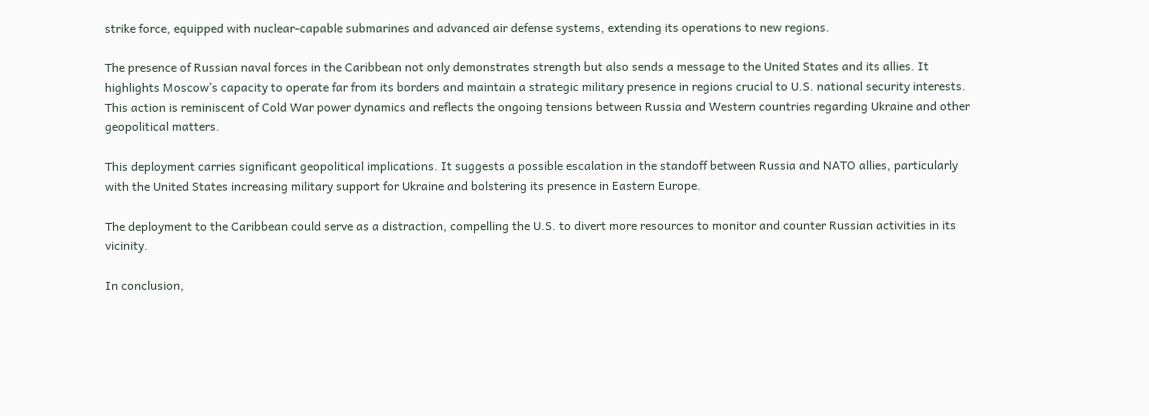strike force, equipped with nuclear-capable submarines and advanced air defense systems, extending its operations to new regions.

The presence of Russian naval forces in the Caribbean not only demonstrates strength but also sends a message to the United States and its allies. It highlights Moscow’s capacity to operate far from its borders and maintain a strategic military presence in regions crucial to U.S. national security interests. This action is reminiscent of Cold War power dynamics and reflects the ongoing tensions between Russia and Western countries regarding Ukraine and other geopolitical matters.

This deployment carries significant geopolitical implications. It suggests a possible escalation in the standoff between Russia and NATO allies, particularly with the United States increasing military support for Ukraine and bolstering its presence in Eastern Europe.

The deployment to the Caribbean could serve as a distraction, compelling the U.S. to divert more resources to monitor and counter Russian activities in its vicinity.

In conclusion,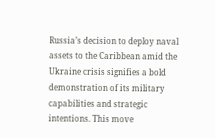Russia’s decision to deploy naval assets to the Caribbean amid the Ukraine crisis signifies a bold demonstration of its military capabilities and strategic intentions. This move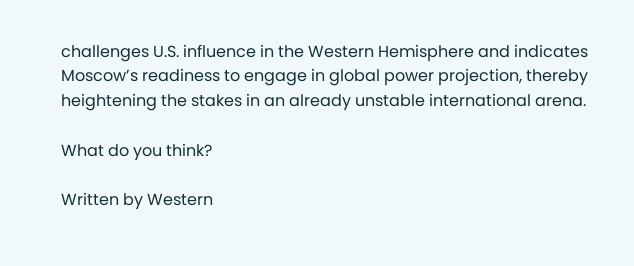challenges U.S. influence in the Western Hemisphere and indicates Moscow’s readiness to engage in global power projection, thereby heightening the stakes in an already unstable international arena.

What do you think?

Written by Western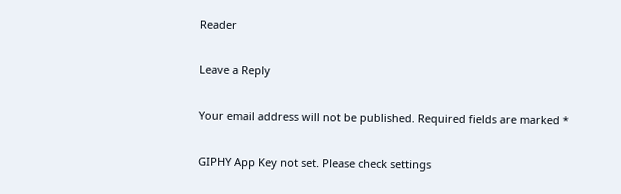Reader

Leave a Reply

Your email address will not be published. Required fields are marked *

GIPHY App Key not set. Please check settings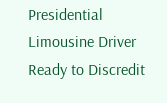Presidential Limousine Driver Ready to Discredit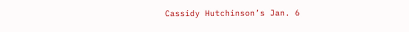Cassidy Hutchinson’s Jan. 6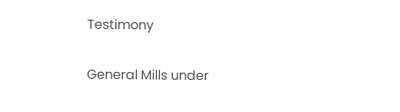Testimony

General Mills under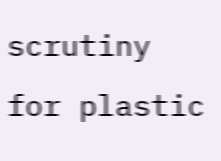scrutiny for plastic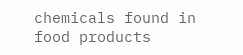chemicals found in food products